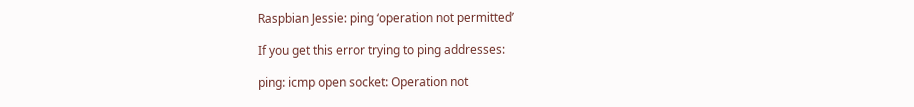Raspbian Jessie: ping ‘operation not permitted’

If you get this error trying to ping addresses:

ping: icmp open socket: Operation not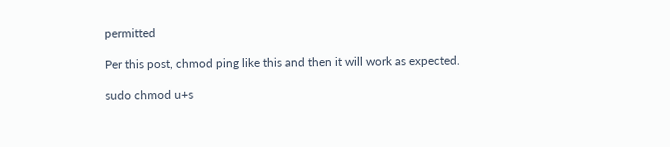permitted

Per this post, chmod ping like this and then it will work as expected.

sudo chmod u+s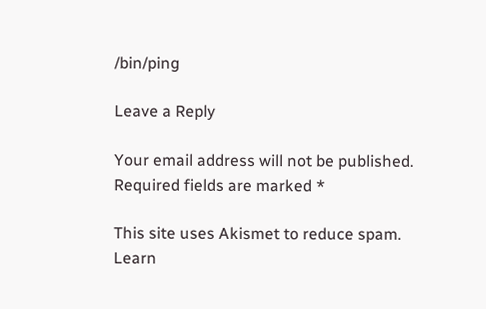/bin/ping

Leave a Reply

Your email address will not be published. Required fields are marked *

This site uses Akismet to reduce spam. Learn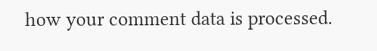how your comment data is processed.